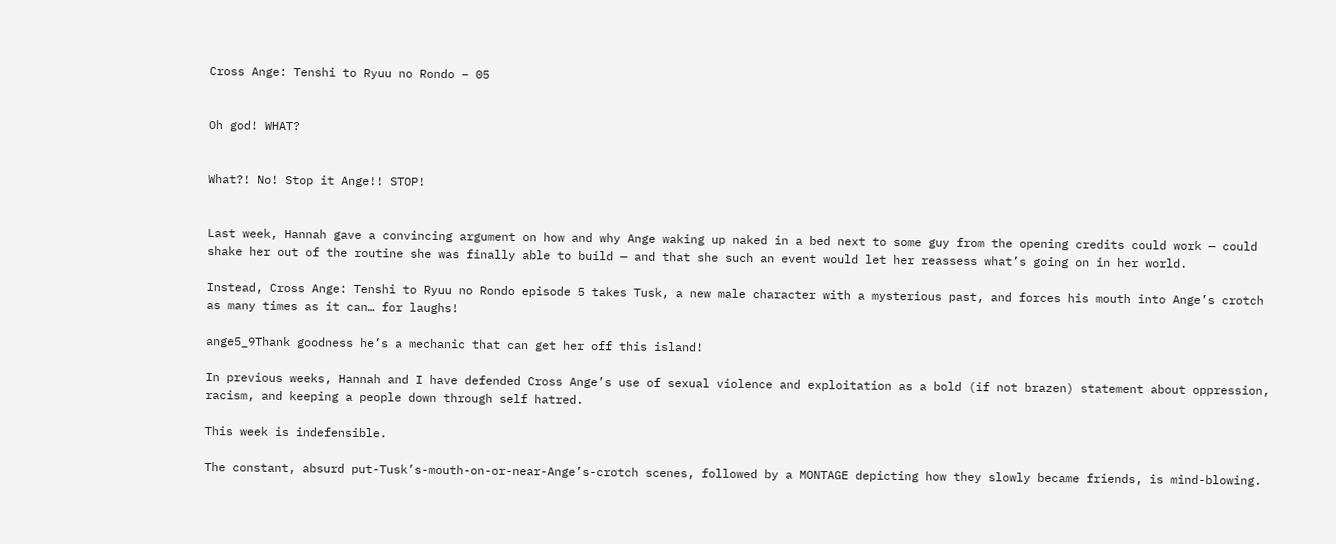Cross Ange: Tenshi to Ryuu no Rondo – 05


Oh god! WHAT?


What?! No! Stop it Ange!! STOP!


Last week, Hannah gave a convincing argument on how and why Ange waking up naked in a bed next to some guy from the opening credits could work — could shake her out of the routine she was finally able to build — and that she such an event would let her reassess what’s going on in her world.

Instead, Cross Ange: Tenshi to Ryuu no Rondo episode 5 takes Tusk, a new male character with a mysterious past, and forces his mouth into Ange’s crotch as many times as it can… for laughs!

ange5_9Thank goodness he’s a mechanic that can get her off this island!

In previous weeks, Hannah and I have defended Cross Ange’s use of sexual violence and exploitation as a bold (if not brazen) statement about oppression, racism, and keeping a people down through self hatred.

This week is indefensible.

The constant, absurd put-Tusk’s-mouth-on-or-near-Ange’s-crotch scenes, followed by a MONTAGE depicting how they slowly became friends, is mind-blowing.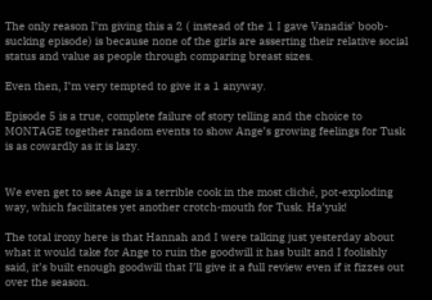The only reason I’m giving this a 2 ( instead of the 1 I gave Vanadis’ boob-sucking episode) is because none of the girls are asserting their relative social status and value as people through comparing breast sizes.

Even then, I’m very tempted to give it a 1 anyway.

Episode 5 is a true, complete failure of story telling and the choice to MONTAGE together random events to show Ange’s growing feelings for Tusk is as cowardly as it is lazy.


We even get to see Ange is a terrible cook in the most cliché, pot-exploding way, which facilitates yet another crotch-mouth for Tusk. Ha’yuk!

The total irony here is that Hannah and I were talking just yesterday about what it would take for Ange to ruin the goodwill it has built and I foolishly said, it’s built enough goodwill that I’ll give it a full review even if it fizzes out over the season.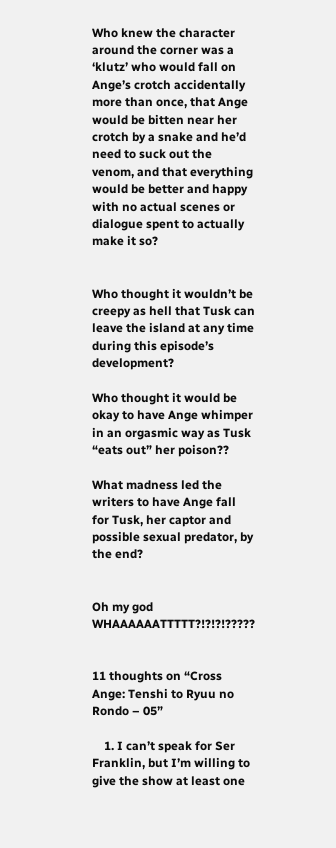Who knew the character around the corner was a ‘klutz’ who would fall on Ange’s crotch accidentally more than once, that Ange would be bitten near her crotch by a snake and he’d need to suck out the venom, and that everything would be better and happy with no actual scenes or dialogue spent to actually make it so?


Who thought it wouldn’t be creepy as hell that Tusk can leave the island at any time during this episode’s development?

Who thought it would be okay to have Ange whimper in an orgasmic way as Tusk “eats out” her poison??

What madness led the writers to have Ange fall for Tusk, her captor and possible sexual predator, by the end?


Oh my god WHAAAAAATTTTT?!?!?!?????


11 thoughts on “Cross Ange: Tenshi to Ryuu no Rondo – 05”

    1. I can’t speak for Ser Franklin, but I’m willing to give the show at least one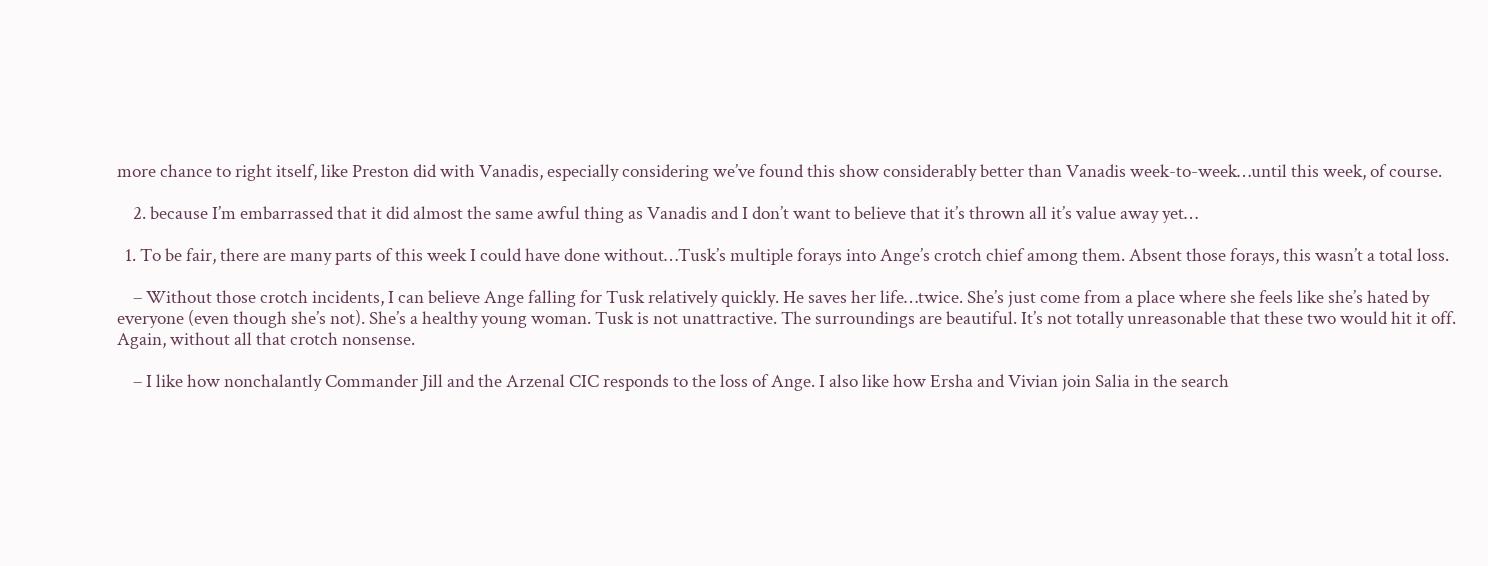more chance to right itself, like Preston did with Vanadis, especially considering we’ve found this show considerably better than Vanadis week-to-week…until this week, of course.

    2. because I’m embarrassed that it did almost the same awful thing as Vanadis and I don’t want to believe that it’s thrown all it’s value away yet…

  1. To be fair, there are many parts of this week I could have done without…Tusk’s multiple forays into Ange’s crotch chief among them. Absent those forays, this wasn’t a total loss.

    – Without those crotch incidents, I can believe Ange falling for Tusk relatively quickly. He saves her life…twice. She’s just come from a place where she feels like she’s hated by everyone (even though she’s not). She’s a healthy young woman. Tusk is not unattractive. The surroundings are beautiful. It’s not totally unreasonable that these two would hit it off. Again, without all that crotch nonsense.

    – I like how nonchalantly Commander Jill and the Arzenal CIC responds to the loss of Ange. I also like how Ersha and Vivian join Salia in the search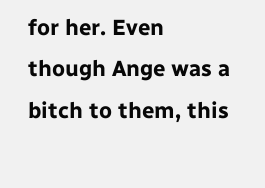for her. Even though Ange was a bitch to them, this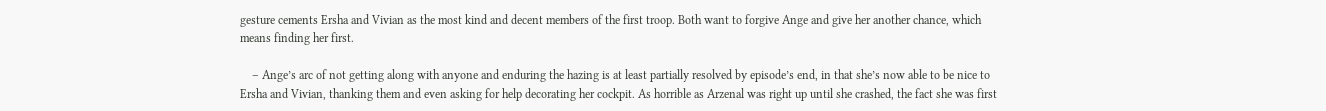gesture cements Ersha and Vivian as the most kind and decent members of the first troop. Both want to forgive Ange and give her another chance, which means finding her first.

    – Ange’s arc of not getting along with anyone and enduring the hazing is at least partially resolved by episode’s end, in that she’s now able to be nice to Ersha and Vivian, thanking them and even asking for help decorating her cockpit. As horrible as Arzenal was right up until she crashed, the fact she was first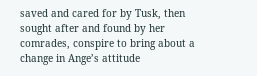saved and cared for by Tusk, then sought after and found by her comrades, conspire to bring about a change in Ange’s attitude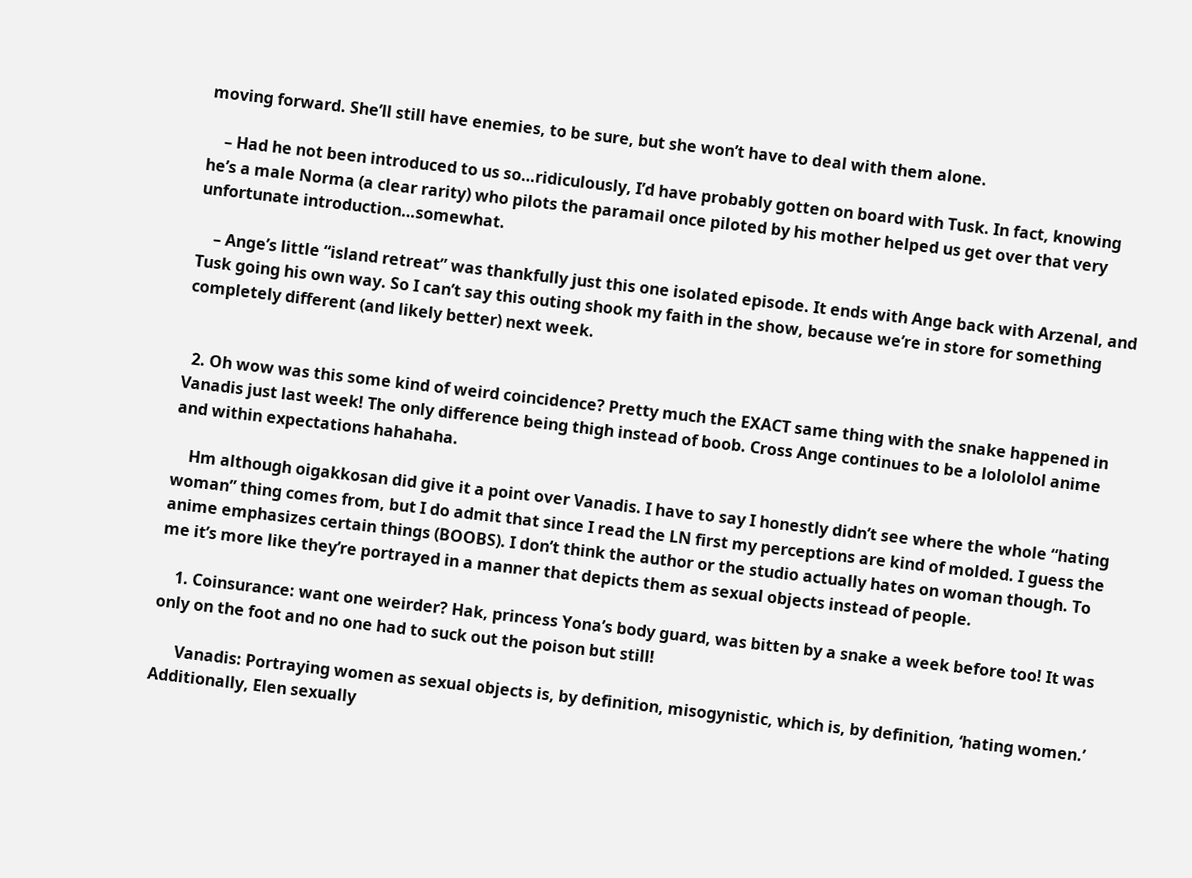moving forward. She’ll still have enemies, to be sure, but she won’t have to deal with them alone.

    – Had he not been introduced to us so…ridiculously, I’d have probably gotten on board with Tusk. In fact, knowing he’s a male Norma (a clear rarity) who pilots the paramail once piloted by his mother helped us get over that very unfortunate introduction…somewhat.

    – Ange’s little “island retreat” was thankfully just this one isolated episode. It ends with Ange back with Arzenal, and Tusk going his own way. So I can’t say this outing shook my faith in the show, because we’re in store for something completely different (and likely better) next week.


  2. Oh wow was this some kind of weird coincidence? Pretty much the EXACT same thing with the snake happened in Vanadis just last week! The only difference being thigh instead of boob. Cross Ange continues to be a lolololol anime and within expectations hahahaha.

    Hm although oigakkosan did give it a point over Vanadis. I have to say I honestly didn’t see where the whole “hating woman” thing comes from, but I do admit that since I read the LN first my perceptions are kind of molded. I guess the anime emphasizes certain things (BOOBS). I don’t think the author or the studio actually hates on woman though. To me it’s more like they’re portrayed in a manner that depicts them as sexual objects instead of people.

    1. Coinsurance: want one weirder? Hak, princess Yona’s body guard, was bitten by a snake a week before too! It was only on the foot and no one had to suck out the poison but still!

      Vanadis: Portraying women as sexual objects is, by definition, misogynistic, which is, by definition, ‘hating women.’ Additionally, Elen sexually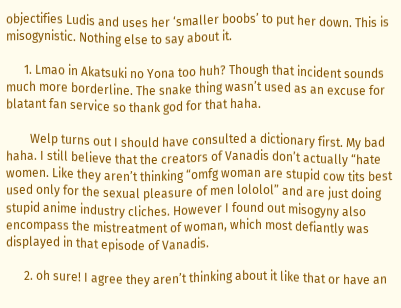objectifies Ludis and uses her ‘smaller boobs’ to put her down. This is misogynistic. Nothing else to say about it.

      1. Lmao in Akatsuki no Yona too huh? Though that incident sounds much more borderline. The snake thing wasn’t used as an excuse for blatant fan service so thank god for that haha.

        Welp turns out I should have consulted a dictionary first. My bad haha. I still believe that the creators of Vanadis don’t actually “hate women. Like they aren’t thinking “omfg woman are stupid cow tits best used only for the sexual pleasure of men lololol” and are just doing stupid anime industry cliches. However I found out misogyny also encompass the mistreatment of woman, which most defiantly was displayed in that episode of Vanadis.

      2. oh sure! I agree they aren’t thinking about it like that or have an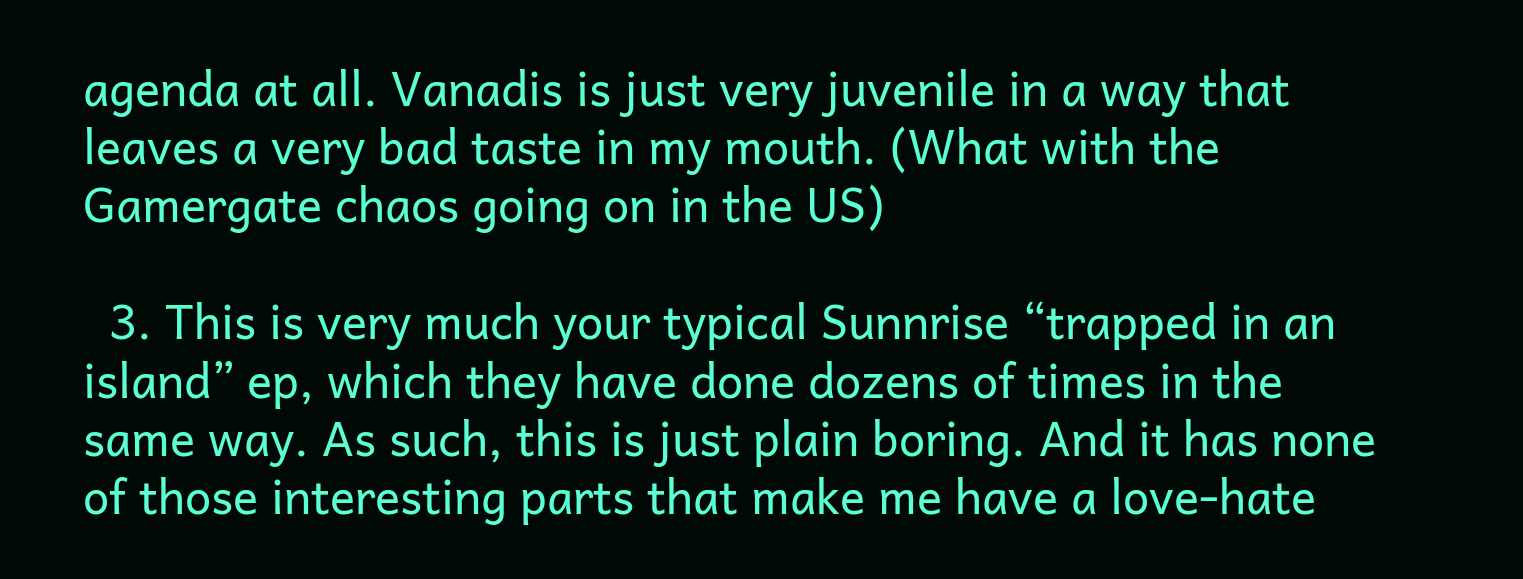agenda at all. Vanadis is just very juvenile in a way that leaves a very bad taste in my mouth. (What with the Gamergate chaos going on in the US)

  3. This is very much your typical Sunnrise “trapped in an island” ep, which they have done dozens of times in the same way. As such, this is just plain boring. And it has none of those interesting parts that make me have a love-hate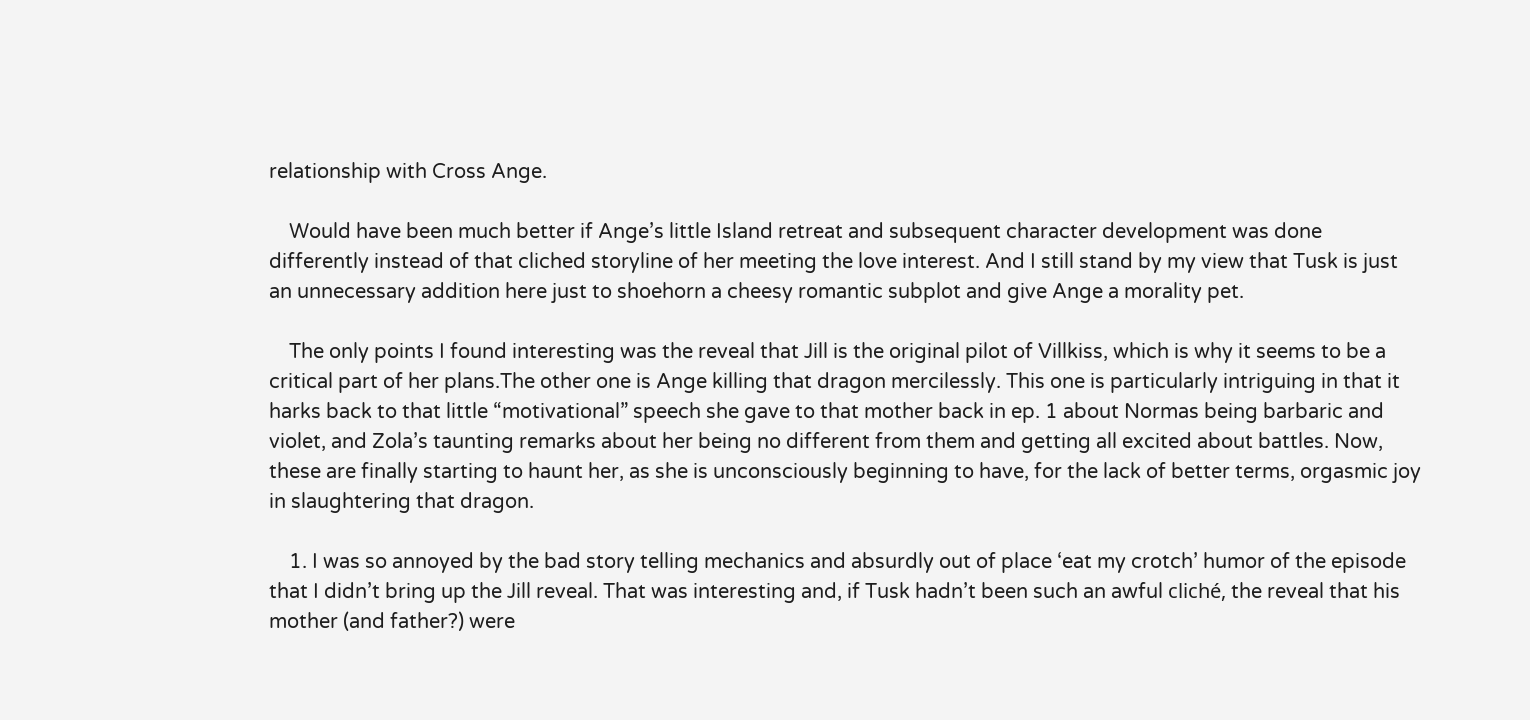relationship with Cross Ange.

    Would have been much better if Ange’s little Island retreat and subsequent character development was done differently instead of that cliched storyline of her meeting the love interest. And I still stand by my view that Tusk is just an unnecessary addition here just to shoehorn a cheesy romantic subplot and give Ange a morality pet.

    The only points I found interesting was the reveal that Jill is the original pilot of Villkiss, which is why it seems to be a critical part of her plans.The other one is Ange killing that dragon mercilessly. This one is particularly intriguing in that it harks back to that little “motivational” speech she gave to that mother back in ep. 1 about Normas being barbaric and violet, and Zola’s taunting remarks about her being no different from them and getting all excited about battles. Now, these are finally starting to haunt her, as she is unconsciously beginning to have, for the lack of better terms, orgasmic joy in slaughtering that dragon.

    1. I was so annoyed by the bad story telling mechanics and absurdly out of place ‘eat my crotch’ humor of the episode that I didn’t bring up the Jill reveal. That was interesting and, if Tusk hadn’t been such an awful cliché, the reveal that his mother (and father?) were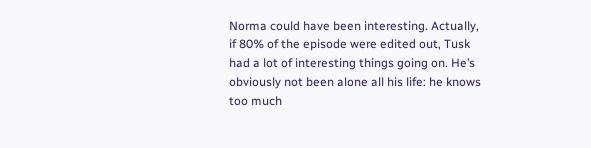Norma could have been interesting. Actually, if 80% of the episode were edited out, Tusk had a lot of interesting things going on. He’s obviously not been alone all his life: he knows too much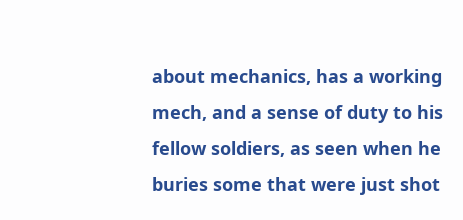about mechanics, has a working mech, and a sense of duty to his fellow soldiers, as seen when he buries some that were just shot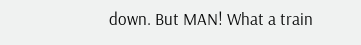down. But MAN! What a train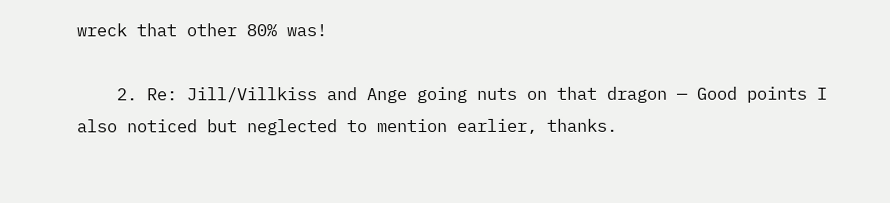wreck that other 80% was!

    2. Re: Jill/Villkiss and Ange going nuts on that dragon — Good points I also noticed but neglected to mention earlier, thanks.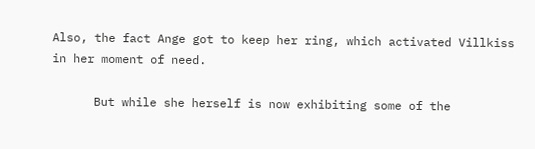Also, the fact Ange got to keep her ring, which activated Villkiss in her moment of need.

      But while she herself is now exhibiting some of the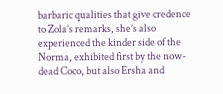barbaric qualities that give credence to Zola’s remarks, she’s also experienced the kinder side of the Norma, exhibited first by the now-dead Coco, but also Ersha and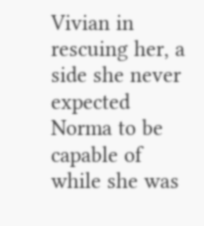Vivian in rescuing her, a side she never expected Norma to be capable of while she was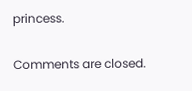princess.

Comments are closed.